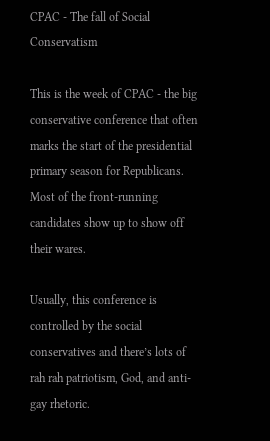CPAC - The fall of Social Conservatism

This is the week of CPAC - the big conservative conference that often marks the start of the presidential primary season for Republicans. Most of the front-running candidates show up to show off their wares.

Usually, this conference is controlled by the social conservatives and there’s lots of rah rah patriotism, God, and anti-gay rhetoric.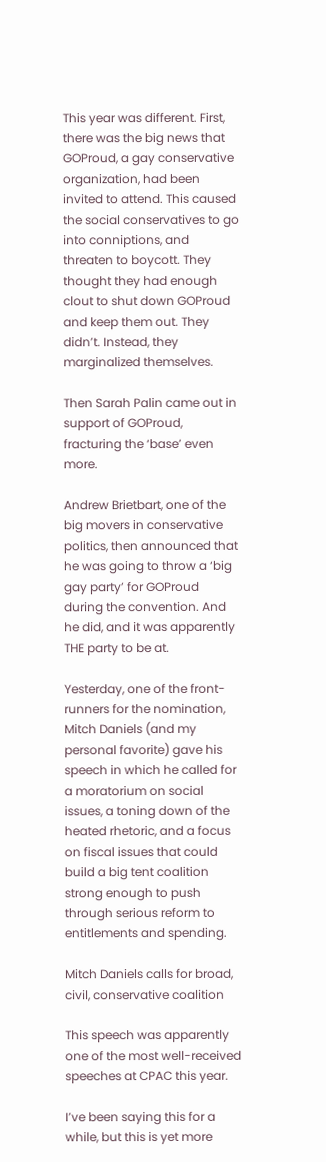This year was different. First, there was the big news that GOProud, a gay conservative organization, had been invited to attend. This caused the social conservatives to go into conniptions, and threaten to boycott. They thought they had enough clout to shut down GOProud and keep them out. They didn’t. Instead, they marginalized themselves.

Then Sarah Palin came out in support of GOProud, fracturing the ‘base’ even more.

Andrew Brietbart, one of the big movers in conservative politics, then announced that he was going to throw a ‘big gay party’ for GOProud during the convention. And he did, and it was apparently THE party to be at.

Yesterday, one of the front-runners for the nomination, Mitch Daniels (and my personal favorite) gave his speech in which he called for a moratorium on social issues, a toning down of the heated rhetoric, and a focus on fiscal issues that could build a big tent coalition strong enough to push through serious reform to entitlements and spending.

Mitch Daniels calls for broad, civil, conservative coalition

This speech was apparently one of the most well-received speeches at CPAC this year.

I’ve been saying this for a while, but this is yet more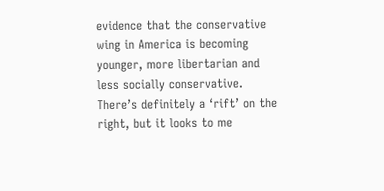evidence that the conservative wing in America is becoming younger, more libertarian and less socially conservative. There’s definitely a ‘rift’ on the right, but it looks to me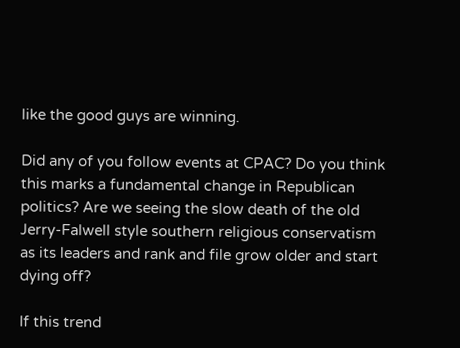like the good guys are winning.

Did any of you follow events at CPAC? Do you think this marks a fundamental change in Republican politics? Are we seeing the slow death of the old Jerry-Falwell style southern religious conservatism as its leaders and rank and file grow older and start dying off?

If this trend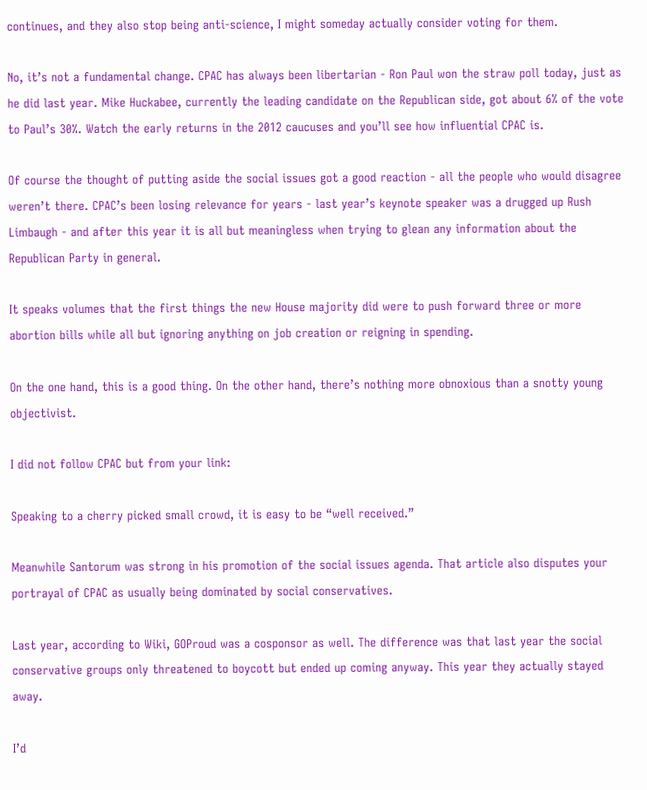continues, and they also stop being anti-science, I might someday actually consider voting for them.

No, it’s not a fundamental change. CPAC has always been libertarian - Ron Paul won the straw poll today, just as he did last year. Mike Huckabee, currently the leading candidate on the Republican side, got about 6% of the vote to Paul’s 30%. Watch the early returns in the 2012 caucuses and you’ll see how influential CPAC is.

Of course the thought of putting aside the social issues got a good reaction - all the people who would disagree weren’t there. CPAC’s been losing relevance for years - last year’s keynote speaker was a drugged up Rush Limbaugh - and after this year it is all but meaningless when trying to glean any information about the Republican Party in general.

It speaks volumes that the first things the new House majority did were to push forward three or more abortion bills while all but ignoring anything on job creation or reigning in spending.

On the one hand, this is a good thing. On the other hand, there’s nothing more obnoxious than a snotty young objectivist.

I did not follow CPAC but from your link:

Speaking to a cherry picked small crowd, it is easy to be “well received.”

Meanwhile Santorum was strong in his promotion of the social issues agenda. That article also disputes your portrayal of CPAC as usually being dominated by social conservatives.

Last year, according to Wiki, GOProud was a cosponsor as well. The difference was that last year the social conservative groups only threatened to boycott but ended up coming anyway. This year they actually stayed away.

I’d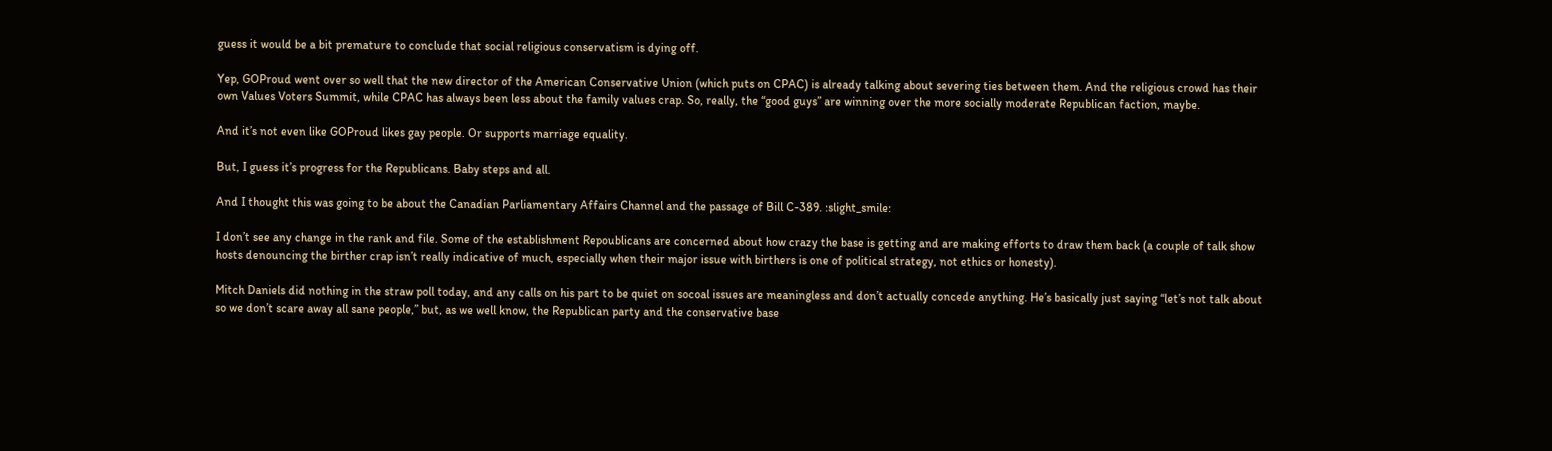guess it would be a bit premature to conclude that social religious conservatism is dying off.

Yep, GOProud went over so well that the new director of the American Conservative Union (which puts on CPAC) is already talking about severing ties between them. And the religious crowd has their own Values Voters Summit, while CPAC has always been less about the family values crap. So, really, the “good guys” are winning over the more socially moderate Republican faction, maybe.

And it’s not even like GOProud likes gay people. Or supports marriage equality.

But, I guess it’s progress for the Republicans. Baby steps and all.

And I thought this was going to be about the Canadian Parliamentary Affairs Channel and the passage of Bill C-389. :slight_smile:

I don’t see any change in the rank and file. Some of the establishment Repoublicans are concerned about how crazy the base is getting and are making efforts to draw them back (a couple of talk show hosts denouncing the birther crap isn’t really indicative of much, especially when their major issue with birthers is one of political strategy, not ethics or honesty).

Mitch Daniels did nothing in the straw poll today, and any calls on his part to be quiet on socoal issues are meaningless and don’t actually concede anything. He’s basically just saying “let’s not talk about so we don’t scare away all sane people,” but, as we well know, the Republican party and the conservative base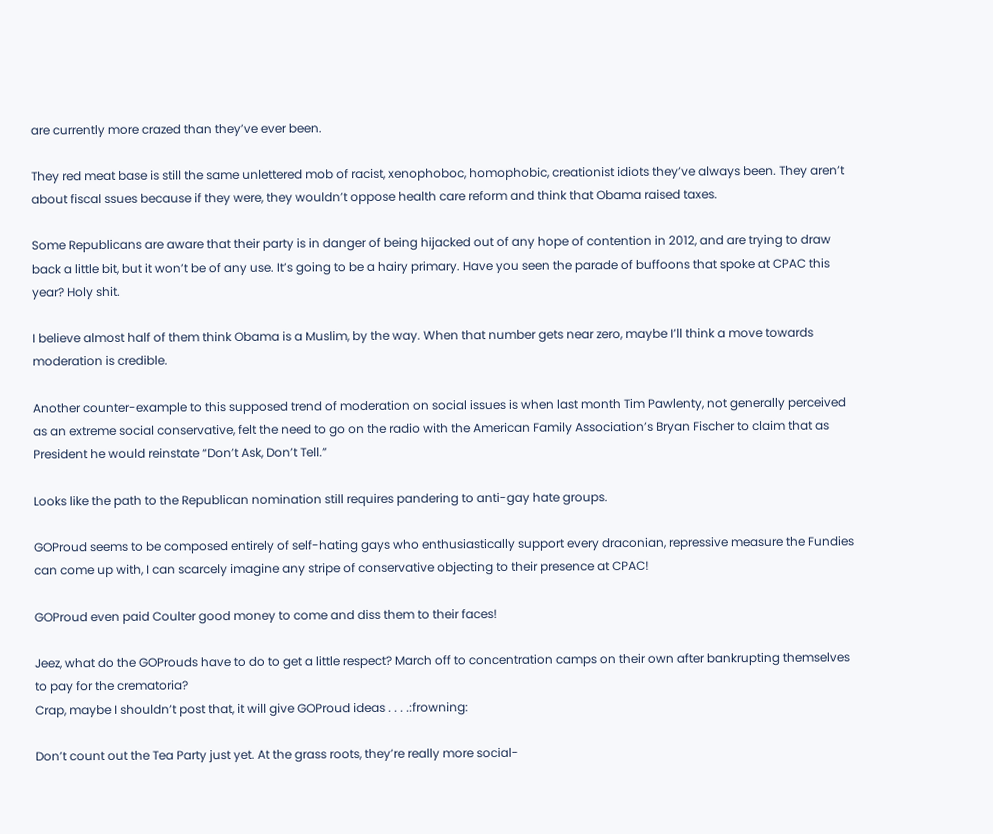are currently more crazed than they’ve ever been.

They red meat base is still the same unlettered mob of racist, xenophoboc, homophobic, creationist idiots they’ve always been. They aren’t about fiscal ssues because if they were, they wouldn’t oppose health care reform and think that Obama raised taxes.

Some Republicans are aware that their party is in danger of being hijacked out of any hope of contention in 2012, and are trying to draw back a little bit, but it won’t be of any use. It’s going to be a hairy primary. Have you seen the parade of buffoons that spoke at CPAC this year? Holy shit.

I believe almost half of them think Obama is a Muslim, by the way. When that number gets near zero, maybe I’ll think a move towards moderation is credible.

Another counter-example to this supposed trend of moderation on social issues is when last month Tim Pawlenty, not generally perceived as an extreme social conservative, felt the need to go on the radio with the American Family Association’s Bryan Fischer to claim that as President he would reinstate “Don’t Ask, Don’t Tell.”

Looks like the path to the Republican nomination still requires pandering to anti-gay hate groups.

GOProud seems to be composed entirely of self-hating gays who enthusiastically support every draconian, repressive measure the Fundies can come up with, I can scarcely imagine any stripe of conservative objecting to their presence at CPAC!

GOProud even paid Coulter good money to come and diss them to their faces!

Jeez, what do the GOProuds have to do to get a little respect? March off to concentration camps on their own after bankrupting themselves to pay for the crematoria?
Crap, maybe I shouldn’t post that, it will give GOProud ideas . . . .:frowning:

Don’t count out the Tea Party just yet. At the grass roots, they’re really more social-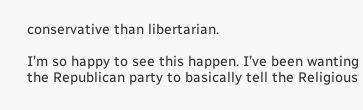conservative than libertarian.

I’m so happy to see this happen. I’ve been wanting the Republican party to basically tell the Religious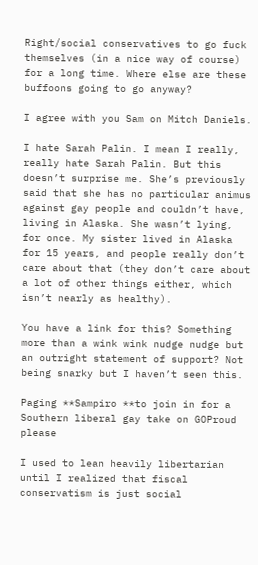Right/social conservatives to go fuck themselves (in a nice way of course) for a long time. Where else are these buffoons going to go anyway?

I agree with you Sam on Mitch Daniels.

I hate Sarah Palin. I mean I really, really hate Sarah Palin. But this doesn’t surprise me. She’s previously said that she has no particular animus against gay people and couldn’t have, living in Alaska. She wasn’t lying, for once. My sister lived in Alaska for 15 years, and people really don’t care about that (they don’t care about a lot of other things either, which isn’t nearly as healthy).

You have a link for this? Something more than a wink wink nudge nudge but an outright statement of support? Not being snarky but I haven’t seen this.

Paging **Sampiro **to join in for a Southern liberal gay take on GOProud please

I used to lean heavily libertarian until I realized that fiscal conservatism is just social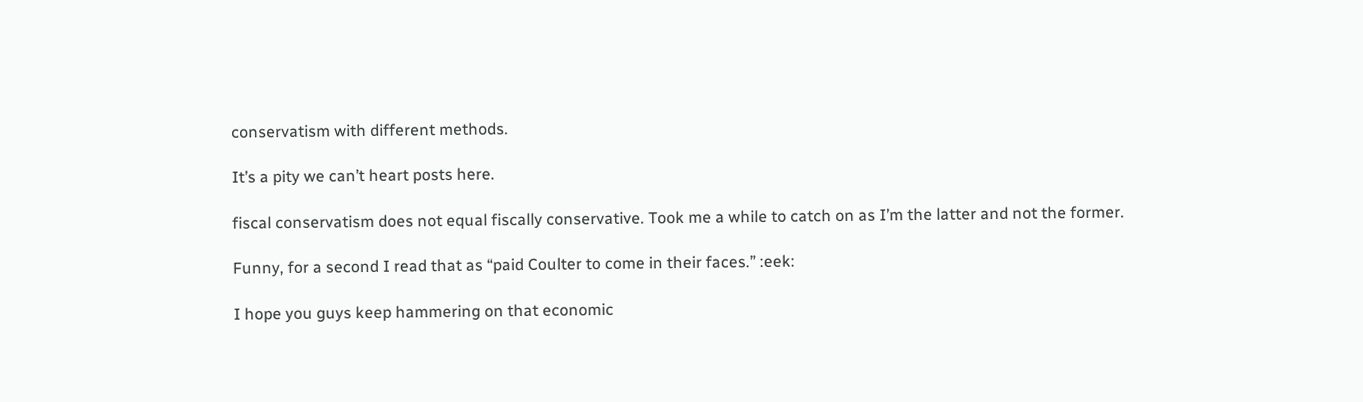conservatism with different methods.

It’s a pity we can’t heart posts here.

fiscal conservatism does not equal fiscally conservative. Took me a while to catch on as I’m the latter and not the former.

Funny, for a second I read that as “paid Coulter to come in their faces.” :eek:

I hope you guys keep hammering on that economic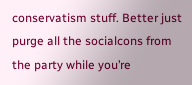conservatism stuff. Better just purge all the socialcons from the party while you’re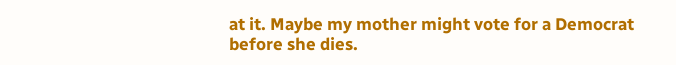at it. Maybe my mother might vote for a Democrat before she dies.